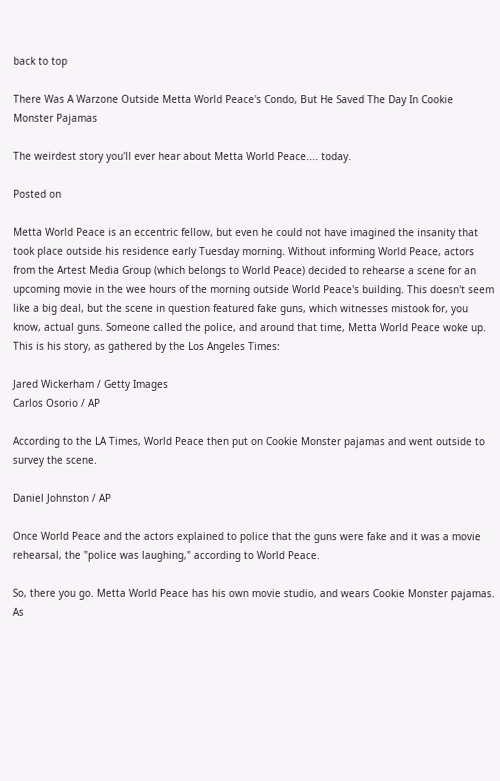back to top

There Was A Warzone Outside Metta World Peace's Condo, But He Saved The Day In Cookie Monster Pajamas

The weirdest story you'll ever hear about Metta World Peace.... today.

Posted on

Metta World Peace is an eccentric fellow, but even he could not have imagined the insanity that took place outside his residence early Tuesday morning. Without informing World Peace, actors from the Artest Media Group (which belongs to World Peace) decided to rehearse a scene for an upcoming movie in the wee hours of the morning outside World Peace's building. This doesn't seem like a big deal, but the scene in question featured fake guns, which witnesses mistook for, you know, actual guns. Someone called the police, and around that time, Metta World Peace woke up. This is his story, as gathered by the Los Angeles Times:

Jared Wickerham / Getty Images
Carlos Osorio / AP

According to the LA Times, World Peace then put on Cookie Monster pajamas and went outside to survey the scene.

Daniel Johnston / AP

Once World Peace and the actors explained to police that the guns were fake and it was a movie rehearsal, the "police was laughing," according to World Peace.

So, there you go. Metta World Peace has his own movie studio, and wears Cookie Monster pajamas. As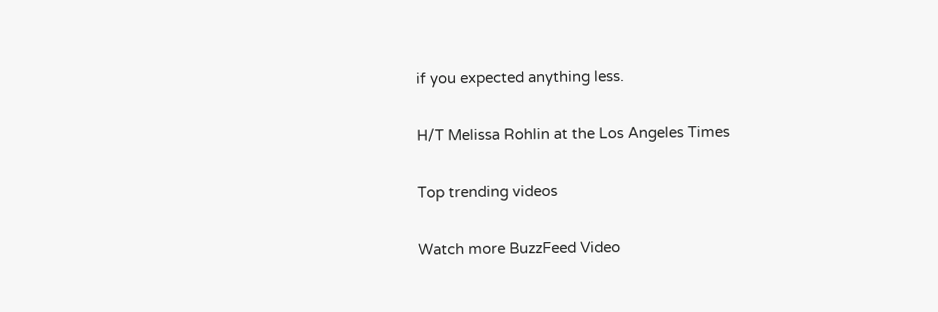if you expected anything less.

H/T Melissa Rohlin at the Los Angeles Times

Top trending videos

Watch more BuzzFeed Video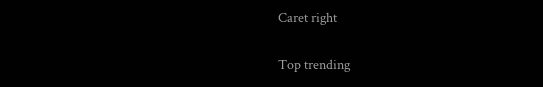Caret right

Top trending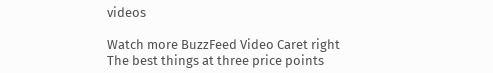videos

Watch more BuzzFeed Video Caret right
The best things at three price points